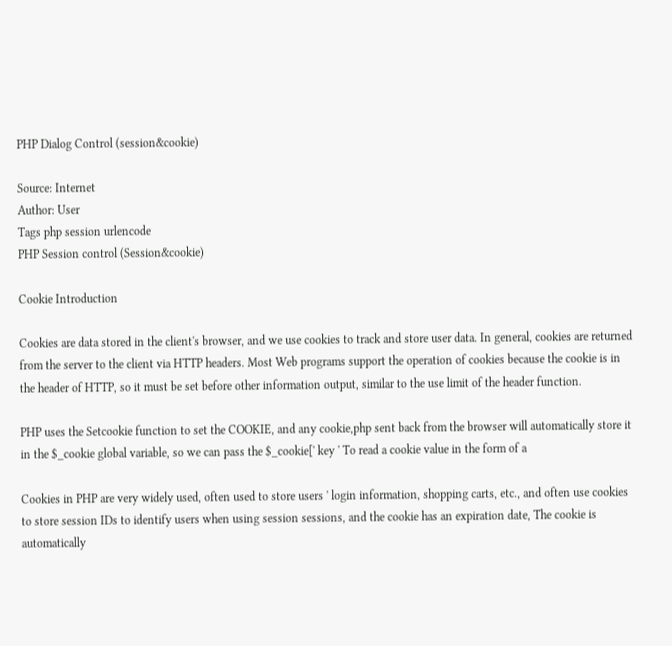PHP Dialog Control (session&cookie)

Source: Internet
Author: User
Tags php session urlencode
PHP Session control (Session&cookie)

Cookie Introduction

Cookies are data stored in the client's browser, and we use cookies to track and store user data. In general, cookies are returned from the server to the client via HTTP headers. Most Web programs support the operation of cookies because the cookie is in the header of HTTP, so it must be set before other information output, similar to the use limit of the header function.

PHP uses the Setcookie function to set the COOKIE, and any cookie,php sent back from the browser will automatically store it in the $_cookie global variable, so we can pass the $_cookie[' key ' To read a cookie value in the form of a

Cookies in PHP are very widely used, often used to store users ' login information, shopping carts, etc., and often use cookies to store session IDs to identify users when using session sessions, and the cookie has an expiration date, The cookie is automatically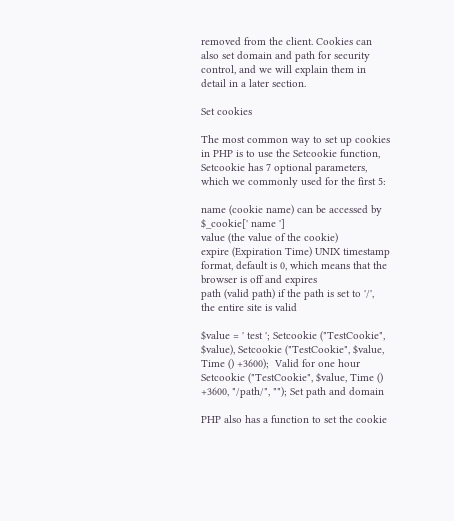removed from the client. Cookies can also set domain and path for security control, and we will explain them in detail in a later section.

Set cookies

The most common way to set up cookies in PHP is to use the Setcookie function, Setcookie has 7 optional parameters, which we commonly used for the first 5:

name (cookie name) can be accessed by $_cookie[' name ']
value (the value of the cookie)
expire (Expiration Time) UNIX timestamp format, default is 0, which means that the browser is off and expires
path (valid path) if the path is set to '/', the entire site is valid

$value = ' test '; Setcookie ("TestCookie", $value), Setcookie ("TestCookie", $value, Time () +3600);  Valid for one hour Setcookie ("TestCookie", $value, Time () +3600, "/path/", ""); Set path and domain

PHP also has a function to set the cookie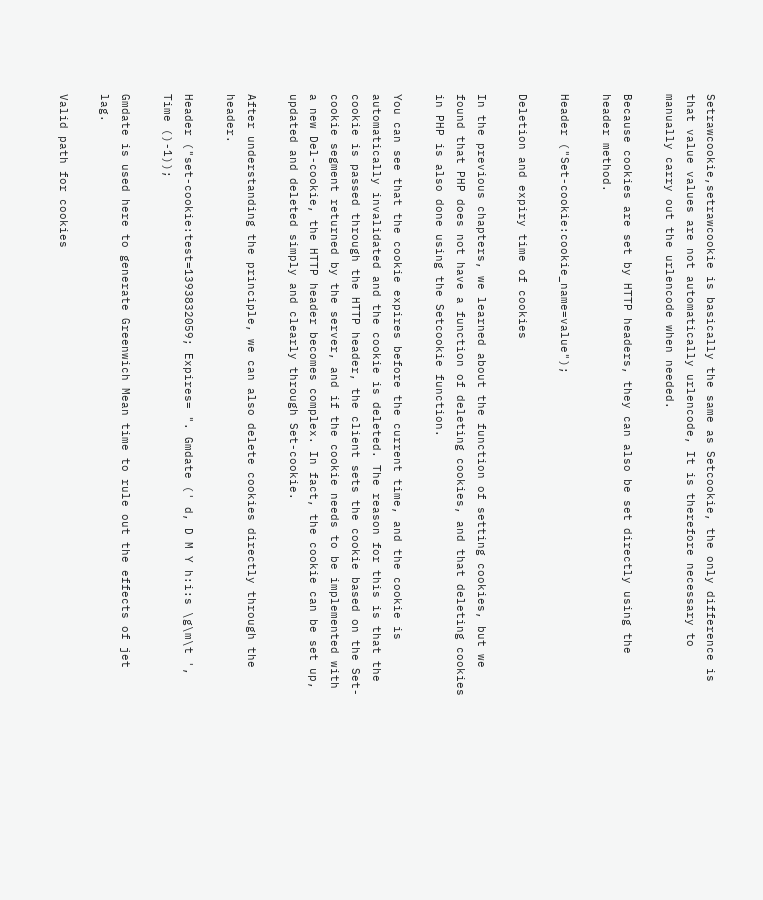Setrawcookie,setrawcookie is basically the same as Setcookie, the only difference is that value values are not automatically urlencode, It is therefore necessary to manually carry out the urlencode when needed.

Because cookies are set by HTTP headers, they can also be set directly using the header method.

Header ("Set-cookie:cookie_name=value");

Deletion and expiry time of cookies

In the previous chapters, we learned about the function of setting cookies, but we found that PHP does not have a function of deleting cookies, and that deleting cookies in PHP is also done using the Setcookie function.

You can see that the cookie expires before the current time, and the cookie is automatically invalidated and the cookie is deleted. The reason for this is that the cookie is passed through the HTTP header, the client sets the cookie based on the Set-cookie segment returned by the server, and if the cookie needs to be implemented with a new Del-cookie, the HTTP header becomes complex. In fact, the cookie can be set up, updated and deleted simply and clearly through Set-cookie.

After understanding the principle, we can also delete cookies directly through the header.

Header ("set-cookie:test=1393832059; Expires= ". Gmdate (' d, D M Y h:i:s \g\m\t ', Time ()-1));

Gmdate is used here to generate Greenwich Mean time to rule out the effects of jet lag.

Valid path for cookies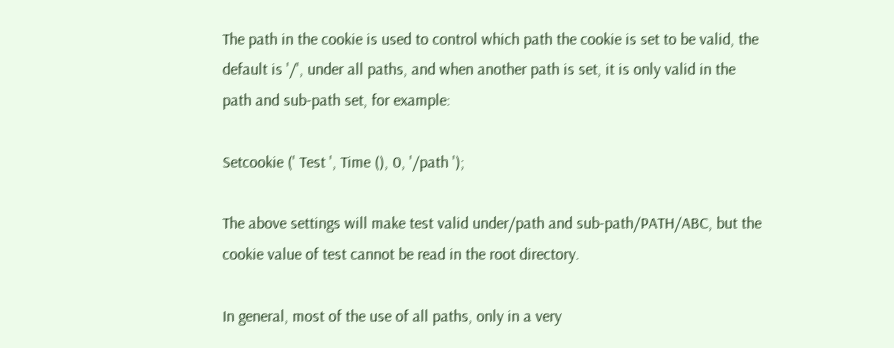The path in the cookie is used to control which path the cookie is set to be valid, the default is '/', under all paths, and when another path is set, it is only valid in the path and sub-path set, for example:

Setcookie (' Test ', Time (), 0, '/path ');

The above settings will make test valid under/path and sub-path/PATH/ABC, but the cookie value of test cannot be read in the root directory.

In general, most of the use of all paths, only in a very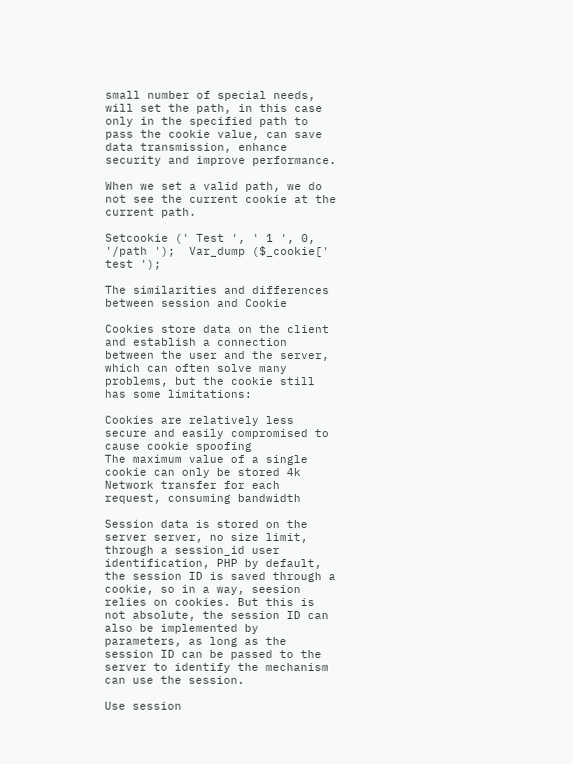small number of special needs, will set the path, in this case only in the specified path to pass the cookie value, can save data transmission, enhance security and improve performance.

When we set a valid path, we do not see the current cookie at the current path.

Setcookie (' Test ', ' 1 ', 0, '/path ');  Var_dump ($_cookie[' test ');

The similarities and differences between session and Cookie

Cookies store data on the client and establish a connection between the user and the server, which can often solve many problems, but the cookie still has some limitations:

Cookies are relatively less secure and easily compromised to cause cookie spoofing
The maximum value of a single cookie can only be stored 4k
Network transfer for each request, consuming bandwidth

Session data is stored on the server server, no size limit, through a session_id user identification, PHP by default, the session ID is saved through a cookie, so in a way, seesion relies on cookies. But this is not absolute, the session ID can also be implemented by parameters, as long as the session ID can be passed to the server to identify the mechanism can use the session.

Use session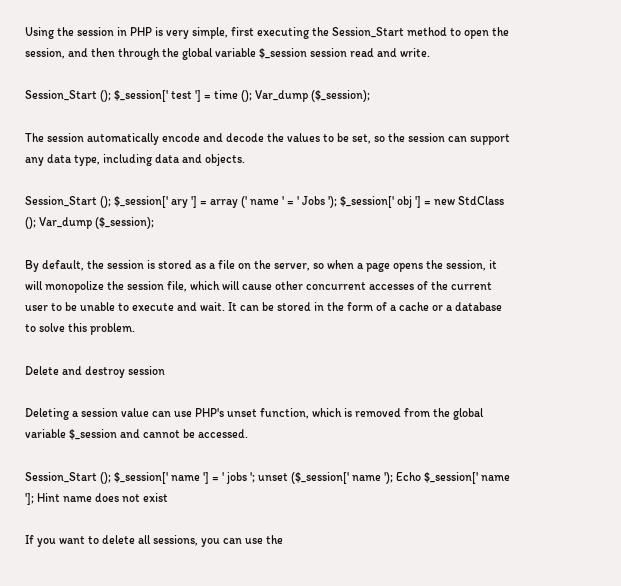Using the session in PHP is very simple, first executing the Session_Start method to open the session, and then through the global variable $_session session read and write.

Session_Start (); $_session[' test '] = time (); Var_dump ($_session);

The session automatically encode and decode the values to be set, so the session can support any data type, including data and objects.

Session_Start (); $_session[' ary '] = array (' name ' = ' Jobs '); $_session[' obj '] = new StdClass (); Var_dump ($_session);

By default, the session is stored as a file on the server, so when a page opens the session, it will monopolize the session file, which will cause other concurrent accesses of the current user to be unable to execute and wait. It can be stored in the form of a cache or a database to solve this problem.

Delete and destroy session

Deleting a session value can use PHP's unset function, which is removed from the global variable $_session and cannot be accessed.

Session_Start (); $_session[' name '] = ' jobs '; unset ($_session[' name '); Echo $_session[' name ']; Hint name does not exist

If you want to delete all sessions, you can use the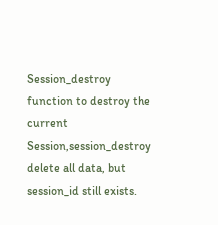Session_destroy function to destroy the current Session,session_destroy delete all data, but session_id still exists.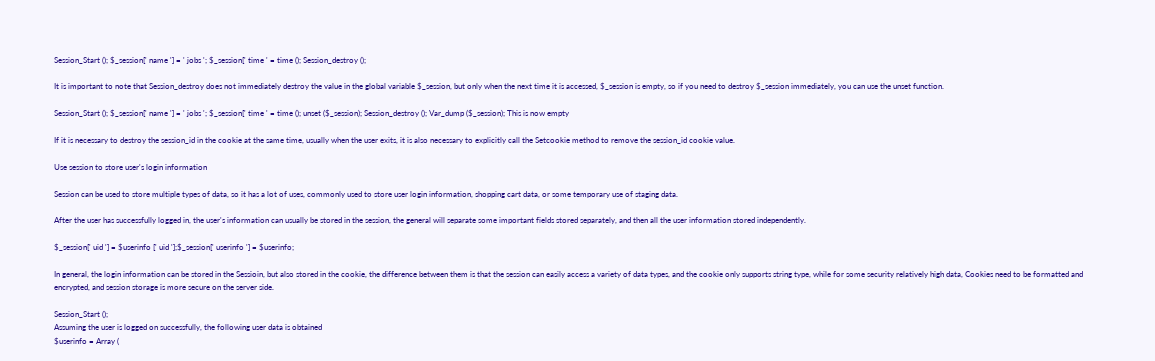Session_Start (); $_session[' name '] = ' jobs '; $_session[' time ' = time (); Session_destroy ();

It is important to note that Session_destroy does not immediately destroy the value in the global variable $_session, but only when the next time it is accessed, $_session is empty, so if you need to destroy $_session immediately, you can use the unset function.

Session_Start (); $_session[' name '] = ' jobs '; $_session[' time ' = time (); unset ($_session); Session_destroy (); Var_dump ($_session); This is now empty

If it is necessary to destroy the session_id in the cookie at the same time, usually when the user exits, it is also necessary to explicitly call the Setcookie method to remove the session_id cookie value.

Use session to store user's login information

Session can be used to store multiple types of data, so it has a lot of uses, commonly used to store user login information, shopping cart data, or some temporary use of staging data.

After the user has successfully logged in, the user's information can usually be stored in the session, the general will separate some important fields stored separately, and then all the user information stored independently.

$_session[' uid '] = $userinfo [' uid '];$_session[' userinfo '] = $userinfo;

In general, the login information can be stored in the Sessioin, but also stored in the cookie, the difference between them is that the session can easily access a variety of data types, and the cookie only supports string type, while for some security relatively high data, Cookies need to be formatted and encrypted, and session storage is more secure on the server side.

Session_Start ();
Assuming the user is logged on successfully, the following user data is obtained
$userinfo = Array (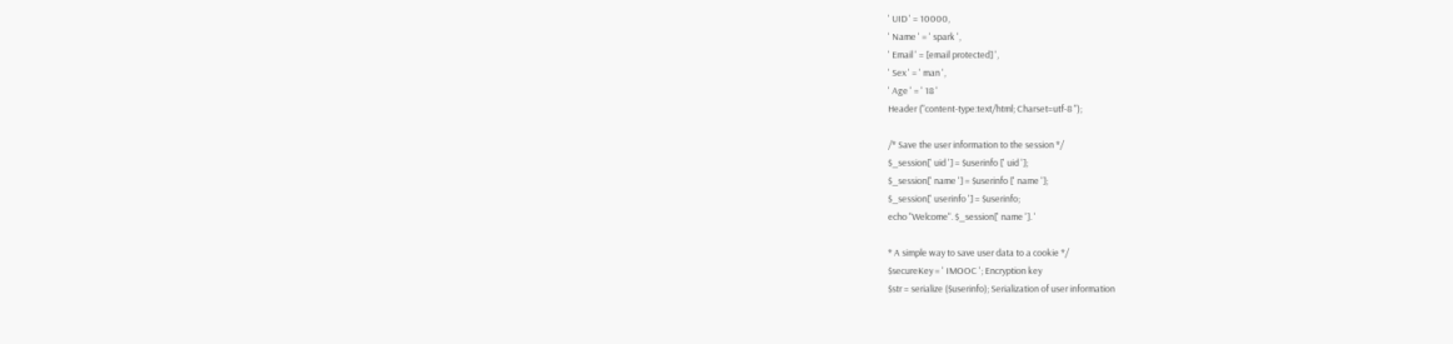' UID ' = 10000,
' Name ' = ' spark ',
' Email ' = [email protected] ',
' Sex ' = ' man ',
' Age ' = ' 18 '
Header ("content-type:text/html; Charset=utf-8 ");

/* Save the user information to the session */
$_session[' uid '] = $userinfo [' uid '];
$_session[' name '] = $userinfo [' name '];
$_session[' userinfo '] = $userinfo;
echo "Welcome". $_session[' name ']. '

* A simple way to save user data to a cookie */
$secureKey = ' IMOOC '; Encryption key
$str = serialize ($userinfo); Serialization of user information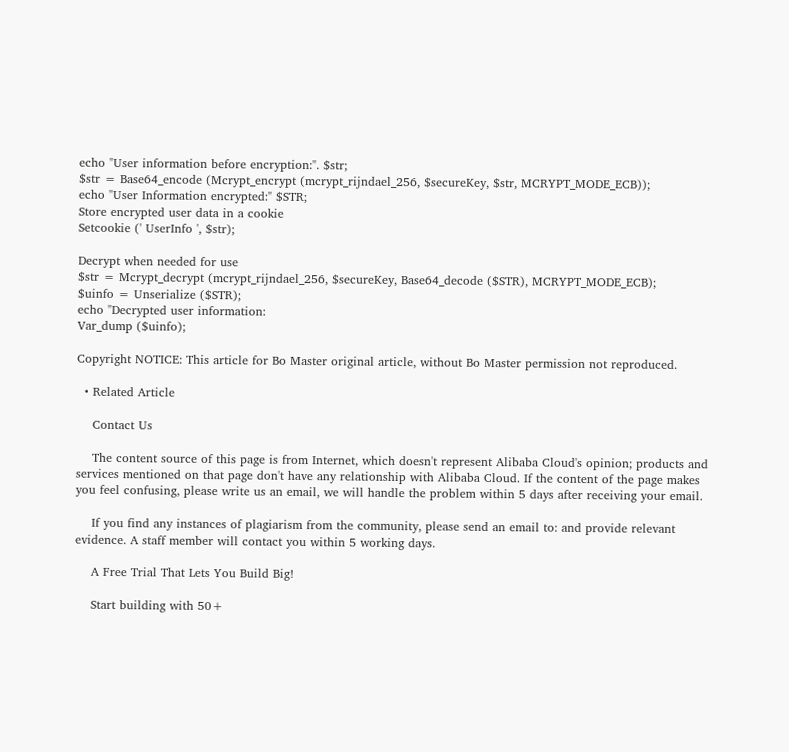echo "User information before encryption:". $str;
$str = Base64_encode (Mcrypt_encrypt (mcrypt_rijndael_256, $secureKey, $str, MCRYPT_MODE_ECB));
echo "User Information encrypted:" $STR;
Store encrypted user data in a cookie
Setcookie (' UserInfo ', $str);

Decrypt when needed for use
$str = Mcrypt_decrypt (mcrypt_rijndael_256, $secureKey, Base64_decode ($STR), MCRYPT_MODE_ECB);
$uinfo = Unserialize ($STR);
echo "Decrypted user information:
Var_dump ($uinfo);

Copyright NOTICE: This article for Bo Master original article, without Bo Master permission not reproduced.

  • Related Article

    Contact Us

    The content source of this page is from Internet, which doesn't represent Alibaba Cloud's opinion; products and services mentioned on that page don't have any relationship with Alibaba Cloud. If the content of the page makes you feel confusing, please write us an email, we will handle the problem within 5 days after receiving your email.

    If you find any instances of plagiarism from the community, please send an email to: and provide relevant evidence. A staff member will contact you within 5 working days.

    A Free Trial That Lets You Build Big!

    Start building with 50+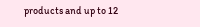products and up to 12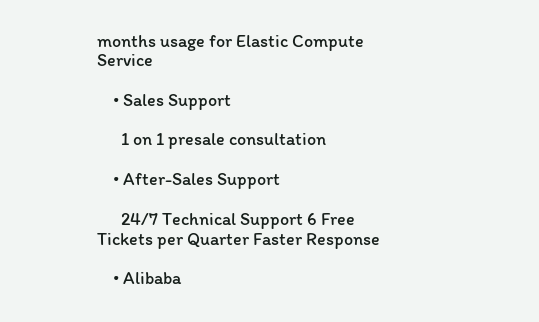months usage for Elastic Compute Service

    • Sales Support

      1 on 1 presale consultation

    • After-Sales Support

      24/7 Technical Support 6 Free Tickets per Quarter Faster Response

    • Alibaba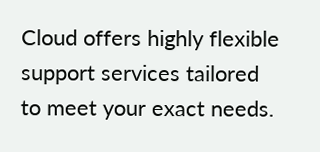Cloud offers highly flexible support services tailored to meet your exact needs.